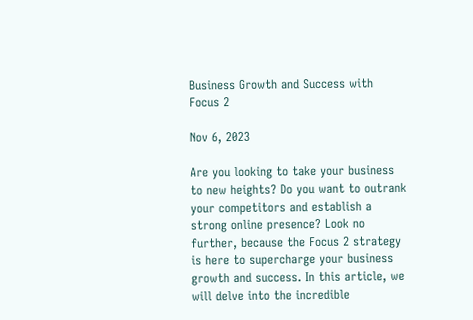Business Growth and Success with Focus 2

Nov 6, 2023

Are you looking to take your business to new heights? Do you want to outrank your competitors and establish a strong online presence? Look no further, because the Focus 2 strategy is here to supercharge your business growth and success. In this article, we will delve into the incredible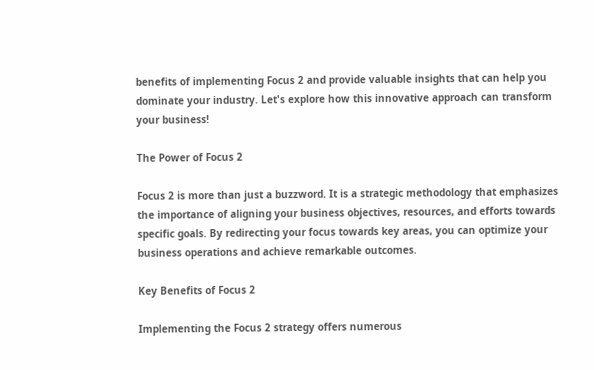benefits of implementing Focus 2 and provide valuable insights that can help you dominate your industry. Let's explore how this innovative approach can transform your business!

The Power of Focus 2

Focus 2 is more than just a buzzword. It is a strategic methodology that emphasizes the importance of aligning your business objectives, resources, and efforts towards specific goals. By redirecting your focus towards key areas, you can optimize your business operations and achieve remarkable outcomes.

Key Benefits of Focus 2

Implementing the Focus 2 strategy offers numerous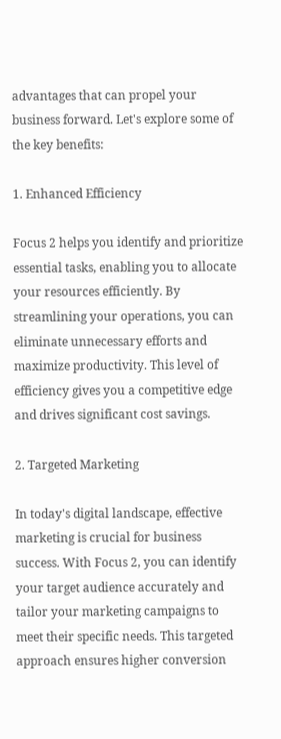advantages that can propel your business forward. Let's explore some of the key benefits:

1. Enhanced Efficiency

Focus 2 helps you identify and prioritize essential tasks, enabling you to allocate your resources efficiently. By streamlining your operations, you can eliminate unnecessary efforts and maximize productivity. This level of efficiency gives you a competitive edge and drives significant cost savings.

2. Targeted Marketing

In today's digital landscape, effective marketing is crucial for business success. With Focus 2, you can identify your target audience accurately and tailor your marketing campaigns to meet their specific needs. This targeted approach ensures higher conversion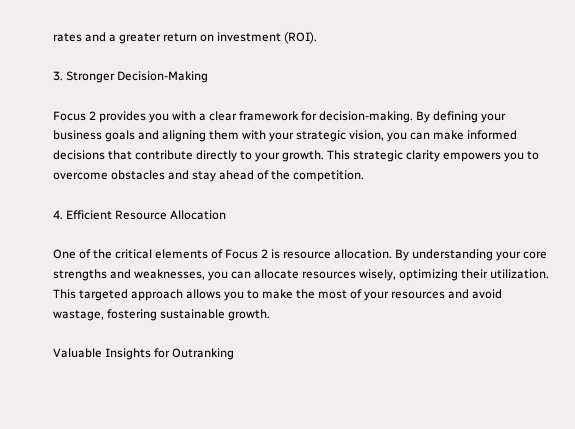rates and a greater return on investment (ROI).

3. Stronger Decision-Making

Focus 2 provides you with a clear framework for decision-making. By defining your business goals and aligning them with your strategic vision, you can make informed decisions that contribute directly to your growth. This strategic clarity empowers you to overcome obstacles and stay ahead of the competition.

4. Efficient Resource Allocation

One of the critical elements of Focus 2 is resource allocation. By understanding your core strengths and weaknesses, you can allocate resources wisely, optimizing their utilization. This targeted approach allows you to make the most of your resources and avoid wastage, fostering sustainable growth.

Valuable Insights for Outranking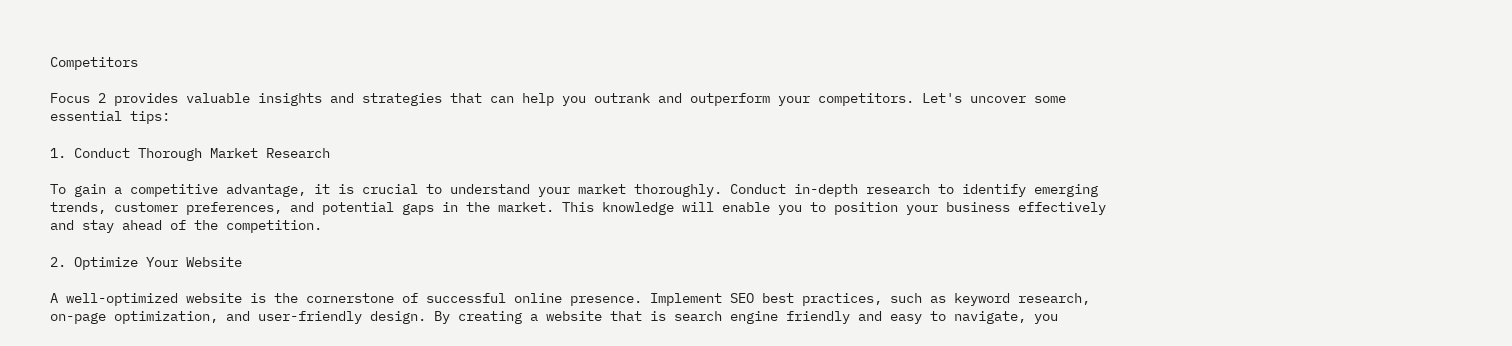Competitors

Focus 2 provides valuable insights and strategies that can help you outrank and outperform your competitors. Let's uncover some essential tips:

1. Conduct Thorough Market Research

To gain a competitive advantage, it is crucial to understand your market thoroughly. Conduct in-depth research to identify emerging trends, customer preferences, and potential gaps in the market. This knowledge will enable you to position your business effectively and stay ahead of the competition.

2. Optimize Your Website

A well-optimized website is the cornerstone of successful online presence. Implement SEO best practices, such as keyword research, on-page optimization, and user-friendly design. By creating a website that is search engine friendly and easy to navigate, you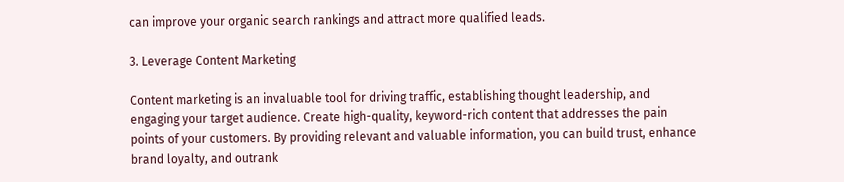can improve your organic search rankings and attract more qualified leads.

3. Leverage Content Marketing

Content marketing is an invaluable tool for driving traffic, establishing thought leadership, and engaging your target audience. Create high-quality, keyword-rich content that addresses the pain points of your customers. By providing relevant and valuable information, you can build trust, enhance brand loyalty, and outrank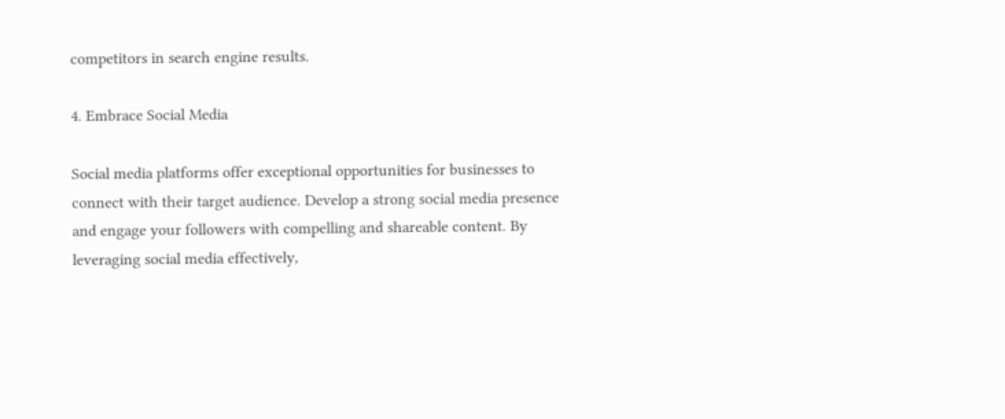competitors in search engine results.

4. Embrace Social Media

Social media platforms offer exceptional opportunities for businesses to connect with their target audience. Develop a strong social media presence and engage your followers with compelling and shareable content. By leveraging social media effectively,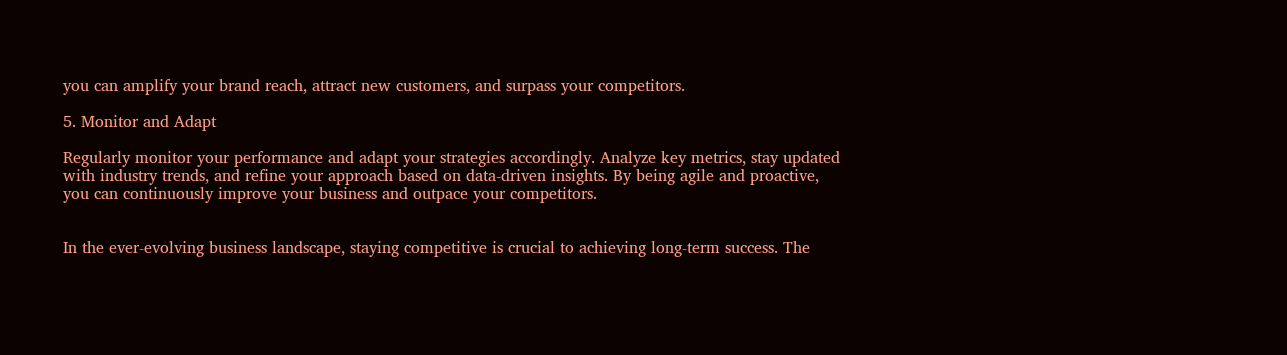you can amplify your brand reach, attract new customers, and surpass your competitors.

5. Monitor and Adapt

Regularly monitor your performance and adapt your strategies accordingly. Analyze key metrics, stay updated with industry trends, and refine your approach based on data-driven insights. By being agile and proactive, you can continuously improve your business and outpace your competitors.


In the ever-evolving business landscape, staying competitive is crucial to achieving long-term success. The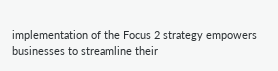implementation of the Focus 2 strategy empowers businesses to streamline their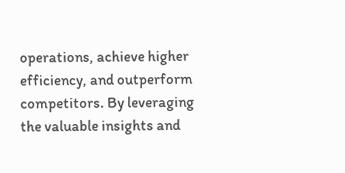operations, achieve higher efficiency, and outperform competitors. By leveraging the valuable insights and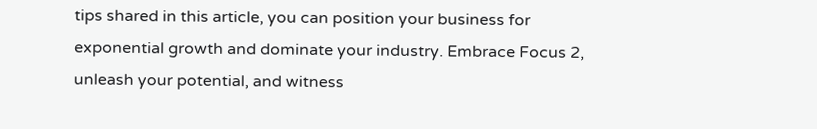tips shared in this article, you can position your business for exponential growth and dominate your industry. Embrace Focus 2, unleash your potential, and witness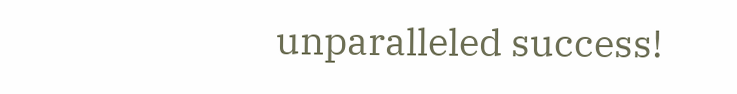unparalleled success!